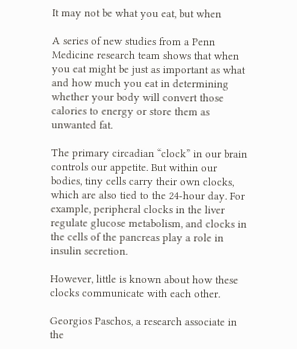It may not be what you eat, but when

A series of new studies from a Penn Medicine research team shows that when you eat might be just as important as what and how much you eat in determining whether your body will convert those calories to energy or store them as unwanted fat.

The primary circadian “clock” in our brain controls our appetite. But within our bodies, tiny cells carry their own clocks, which are also tied to the 24-hour day. For example, peripheral clocks in the liver regulate glucose metabolism, and clocks in the cells of the pancreas play a role in insulin secretion.

However, little is known about how these clocks communicate with each other.

Georgios Paschos, a research associate in the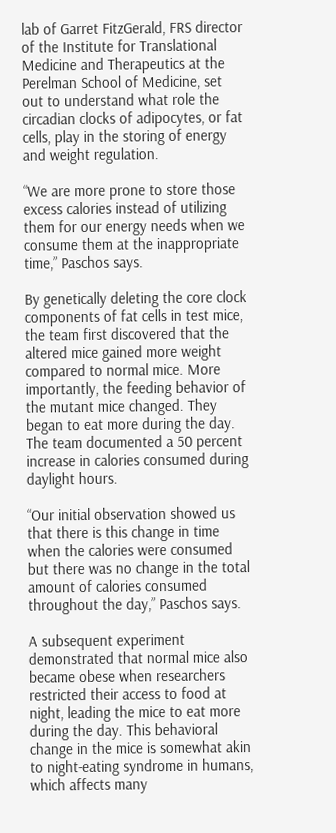lab of Garret FitzGerald, FRS director of the Institute for Translational Medicine and Therapeutics at the Perelman School of Medicine, set out to understand what role the circadian clocks of adipocytes, or fat cells, play in the storing of energy and weight regulation.

“We are more prone to store those excess calories instead of utilizing them for our energy needs when we consume them at the inappropriate time,” Paschos says.

By genetically deleting the core clock components of fat cells in test mice, the team first discovered that the altered mice gained more weight compared to normal mice. More importantly, the feeding behavior of the mutant mice changed. They began to eat more during the day. The team documented a 50 percent increase in calories consumed during daylight hours.

“Our initial observation showed us that there is this change in time when the calories were consumed but there was no change in the total amount of calories consumed throughout the day,” Paschos says.

A subsequent experiment demonstrated that normal mice also became obese when researchers restricted their access to food at night, leading the mice to eat more during the day. This behavioral change in the mice is somewhat akin to night-eating syndrome in humans, which affects many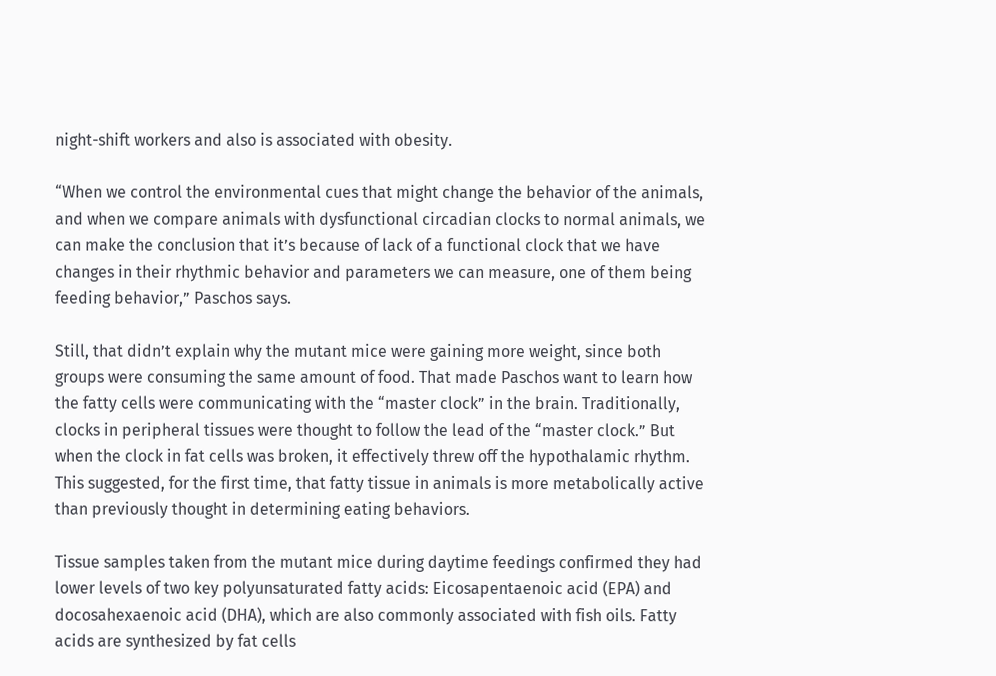night-shift workers and also is associated with obesity.

“When we control the environmental cues that might change the behavior of the animals, and when we compare animals with dysfunctional circadian clocks to normal animals, we can make the conclusion that it’s because of lack of a functional clock that we have changes in their rhythmic behavior and parameters we can measure, one of them being feeding behavior,” Paschos says.

Still, that didn’t explain why the mutant mice were gaining more weight, since both groups were consuming the same amount of food. That made Paschos want to learn how the fatty cells were communicating with the “master clock” in the brain. Traditionally, clocks in peripheral tissues were thought to follow the lead of the “master clock.” But when the clock in fat cells was broken, it effectively threw off the hypothalamic rhythm. This suggested, for the first time, that fatty tissue in animals is more metabolically active than previously thought in determining eating behaviors.

Tissue samples taken from the mutant mice during daytime feedings confirmed they had lower levels of two key polyunsaturated fatty acids: Eicosapentaenoic acid (EPA) and docosahexaenoic acid (DHA), which are also commonly associated with fish oils. Fatty acids are synthesized by fat cells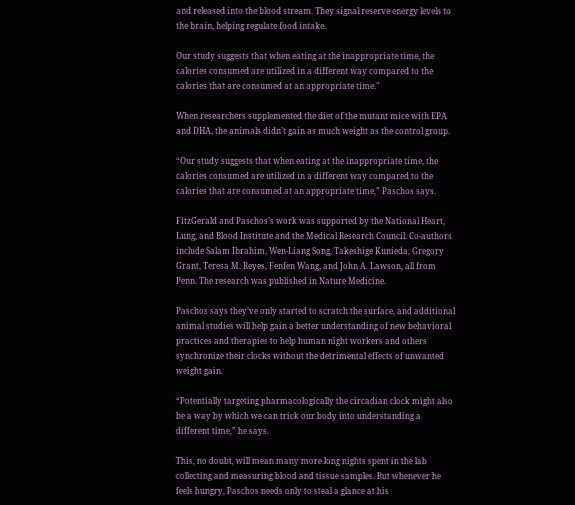and released into the blood stream. They signal reserve energy levels to the brain, helping regulate food intake.

Our study suggests that when eating at the inappropriate time, the calories consumed are utilized in a different way compared to the calories that are consumed at an appropriate time."

When researchers supplemented the diet of the mutant mice with EPA and DHA, the animals didn’t gain as much weight as the control group.

“Our study suggests that when eating at the inappropriate time, the calories consumed are utilized in a different way compared to the calories that are consumed at an appropriate time,” Paschos says.

FitzGerald and Paschos’s work was supported by the National Heart, Lung, and Blood Institute and the Medical Research Council. Co-authors include Salam Ibrahim, Wen-Liang Song, Takeshige Kunieda, Gregory Grant, Teresa M. Reyes, Fenfen Wang, and John A. Lawson, all from Penn. The research was published in Nature Medicine.

Paschos says they’ve only started to scratch the surface, and additional animal studies will help gain a better understanding of new behavioral practices and therapies to help human night workers and others synchronize their clocks without the detrimental effects of unwanted weight gain.

“Potentially targeting pharmacologically the circadian clock might also be a way by which we can trick our body into understanding a different time,” he says.

This, no doubt, will mean many more long nights spent in the lab collecting and measuring blood and tissue samples. But whenever he feels hungry, Paschos needs only to steal a glance at his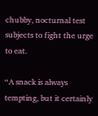chubby, nocturnal test subjects to fight the urge to eat.

“A snack is always tempting, but it certainly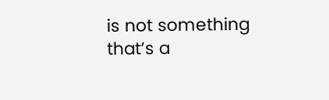is not something that’s a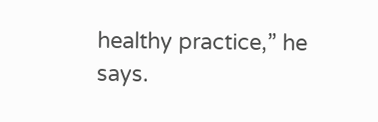healthy practice,” he says.